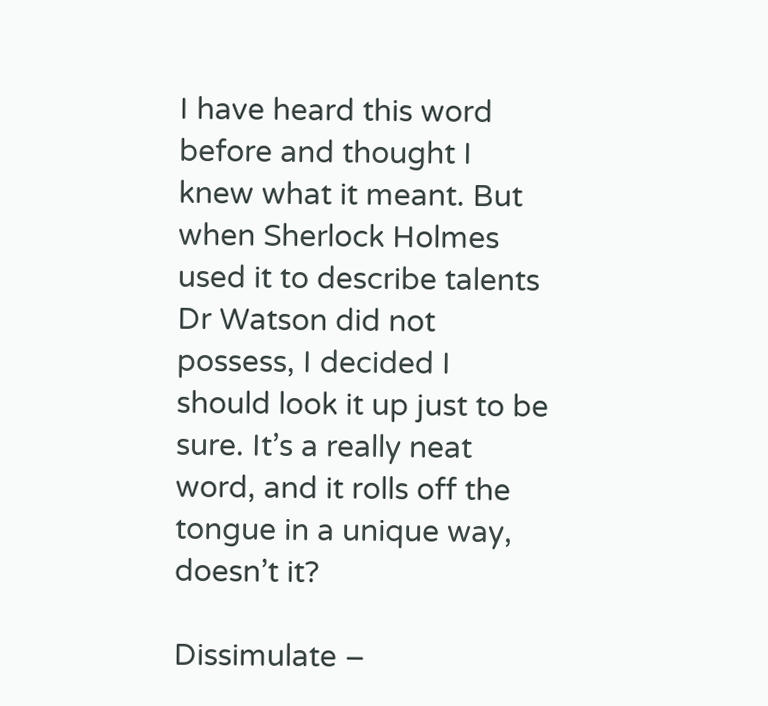I have heard this word before and thought I knew what it meant. But when Sherlock Holmes used it to describe talents Dr Watson did not possess, I decided I should look it up just to be sure. It’s a really neat word, and it rolls off the tongue in a unique way, doesn’t it?

Dissimulate –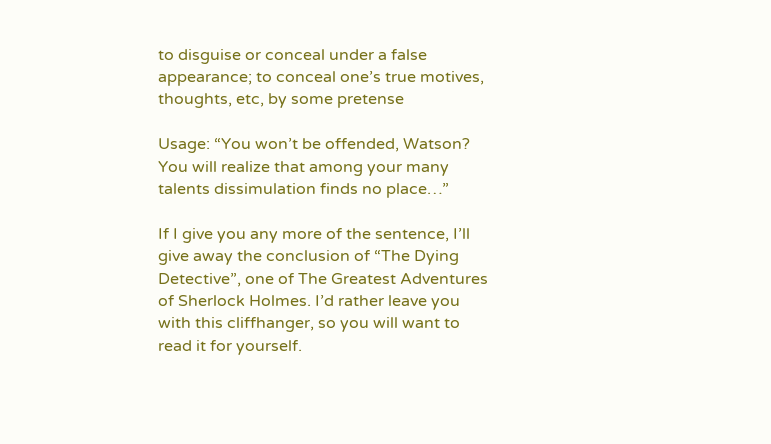to disguise or conceal under a false appearance; to conceal one’s true motives, thoughts, etc, by some pretense

Usage: “You won’t be offended, Watson? You will realize that among your many talents dissimulation finds no place…”

If I give you any more of the sentence, I’ll give away the conclusion of “The Dying Detective”, one of The Greatest Adventures of Sherlock Holmes. I’d rather leave you with this cliffhanger, so you will want to read it for yourself.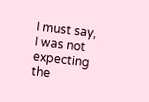I must say, I was not expecting the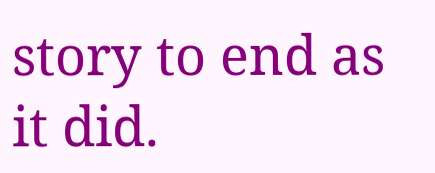story to end as it did.